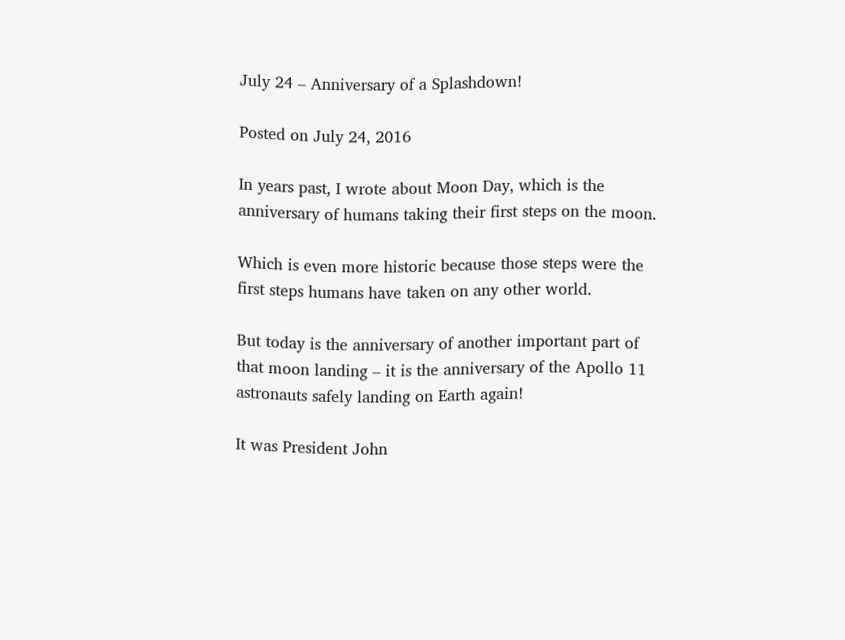July 24 – Anniversary of a Splashdown!

Posted on July 24, 2016

In years past, I wrote about Moon Day, which is the anniversary of humans taking their first steps on the moon.

Which is even more historic because those steps were the first steps humans have taken on any other world.

But today is the anniversary of another important part of that moon landing – it is the anniversary of the Apollo 11 astronauts safely landing on Earth again!

It was President John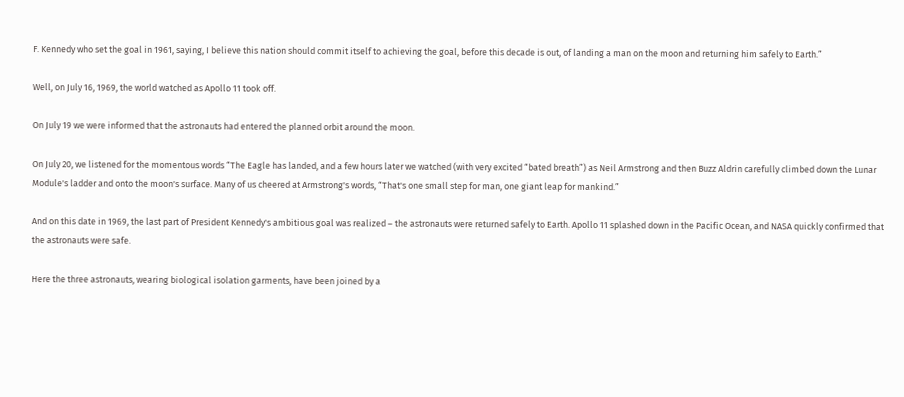F. Kennedy who set the goal in 1961, saying, I believe this nation should commit itself to achieving the goal, before this decade is out, of landing a man on the moon and returning him safely to Earth.”

Well, on July 16, 1969, the world watched as Apollo 11 took off.

On July 19 we were informed that the astronauts had entered the planned orbit around the moon.

On July 20, we listened for the momentous words “The Eagle has landed, and a few hours later we watched (with very excited “bated breath”) as Neil Armstrong and then Buzz Aldrin carefully climbed down the Lunar Module's ladder and onto the moon's surface. Many of us cheered at Armstrong's words, “That's one small step for man, one giant leap for mankind.”

And on this date in 1969, the last part of President Kennedy's ambitious goal was realized – the astronauts were returned safely to Earth. Apollo 11 splashed down in the Pacific Ocean, and NASA quickly confirmed that the astronauts were safe.

Here the three astronauts, wearing biological isolation garments, have been joined by a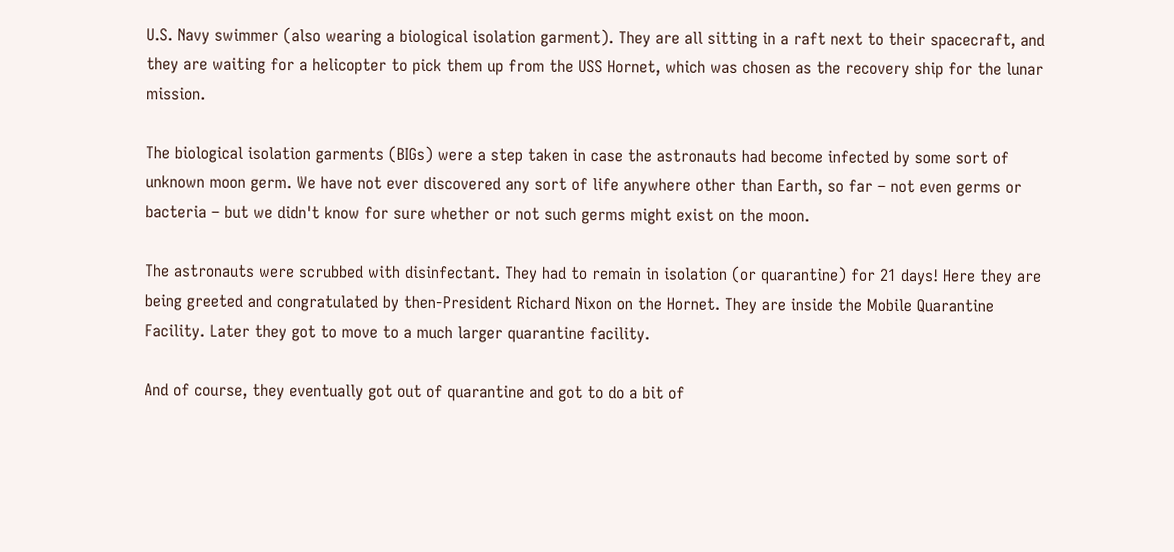U.S. Navy swimmer (also wearing a biological isolation garment). They are all sitting in a raft next to their spacecraft, and they are waiting for a helicopter to pick them up from the USS Hornet, which was chosen as the recovery ship for the lunar mission.

The biological isolation garments (BIGs) were a step taken in case the astronauts had become infected by some sort of unknown moon germ. We have not ever discovered any sort of life anywhere other than Earth, so far – not even germs or bacteria – but we didn't know for sure whether or not such germs might exist on the moon.

The astronauts were scrubbed with disinfectant. They had to remain in isolation (or quarantine) for 21 days! Here they are being greeted and congratulated by then-President Richard Nixon on the Hornet. They are inside the Mobile Quarantine Facility. Later they got to move to a much larger quarantine facility.

And of course, they eventually got out of quarantine and got to do a bit of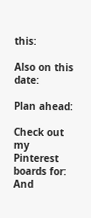this:

Also on this date:

Plan ahead:

Check out my Pinterest boards for:
And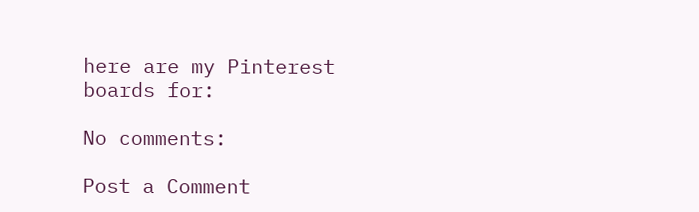here are my Pinterest boards for:

No comments:

Post a Comment